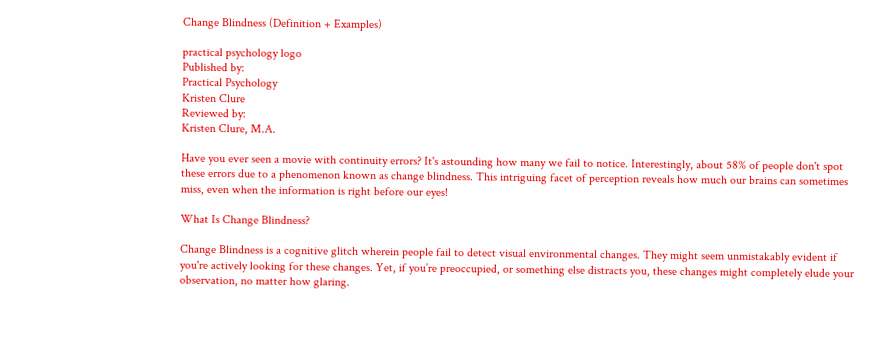Change Blindness (Definition + Examples)

practical psychology logo
Published by:
Practical Psychology
Kristen Clure
Reviewed by:
Kristen Clure, M.A.

Have you ever seen a movie with continuity errors? It's astounding how many we fail to notice. Interestingly, about 58% of people don't spot these errors due to a phenomenon known as change blindness. This intriguing facet of perception reveals how much our brains can sometimes miss, even when the information is right before our eyes!

What Is Change Blindness?

Change Blindness is a cognitive glitch wherein people fail to detect visual environmental changes. They might seem unmistakably evident if you're actively looking for these changes. Yet, if you’re preoccupied, or something else distracts you, these changes might completely elude your observation, no matter how glaring.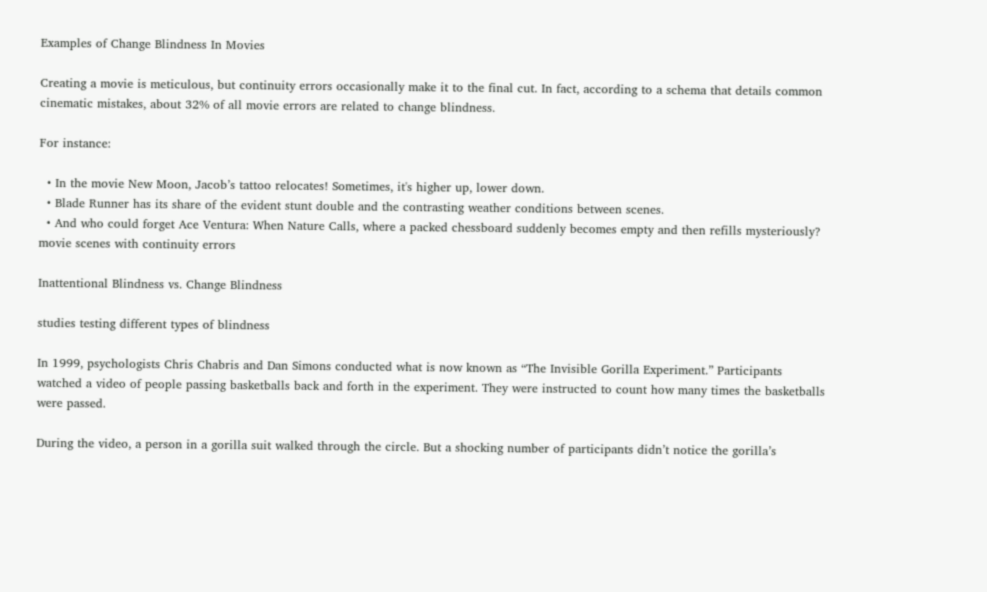Examples of Change Blindness In Movies

Creating a movie is meticulous, but continuity errors occasionally make it to the final cut. In fact, according to a schema that details common cinematic mistakes, about 32% of all movie errors are related to change blindness.

For instance:

  • In the movie New Moon, Jacob’s tattoo relocates! Sometimes, it's higher up, lower down.
  • Blade Runner has its share of the evident stunt double and the contrasting weather conditions between scenes.
  • And who could forget Ace Ventura: When Nature Calls, where a packed chessboard suddenly becomes empty and then refills mysteriously?
movie scenes with continuity errors

Inattentional Blindness vs. Change Blindness

studies testing different types of blindness

In 1999, psychologists Chris Chabris and Dan Simons conducted what is now known as “The Invisible Gorilla Experiment.” Participants watched a video of people passing basketballs back and forth in the experiment. They were instructed to count how many times the basketballs were passed.

During the video, a person in a gorilla suit walked through the circle. But a shocking number of participants didn’t notice the gorilla’s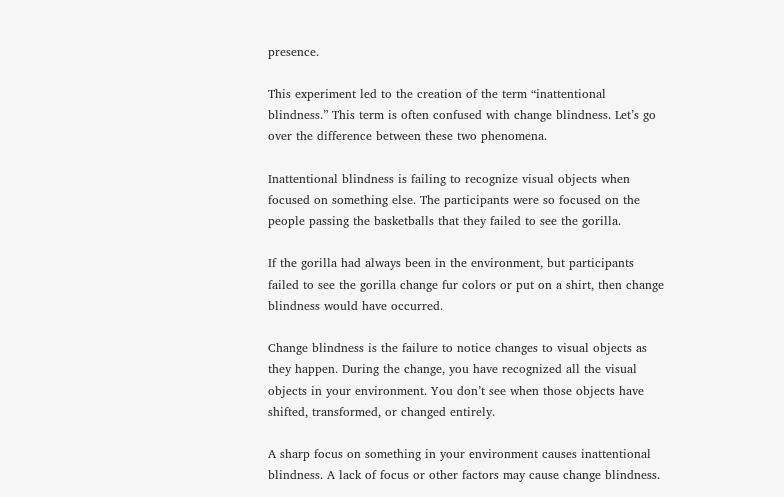presence.

This experiment led to the creation of the term “inattentional blindness.” This term is often confused with change blindness. Let’s go over the difference between these two phenomena.

Inattentional blindness is failing to recognize visual objects when focused on something else. The participants were so focused on the people passing the basketballs that they failed to see the gorilla.

If the gorilla had always been in the environment, but participants failed to see the gorilla change fur colors or put on a shirt, then change blindness would have occurred.

Change blindness is the failure to notice changes to visual objects as they happen. During the change, you have recognized all the visual objects in your environment. You don’t see when those objects have shifted, transformed, or changed entirely.

A sharp focus on something in your environment causes inattentional blindness. A lack of focus or other factors may cause change blindness.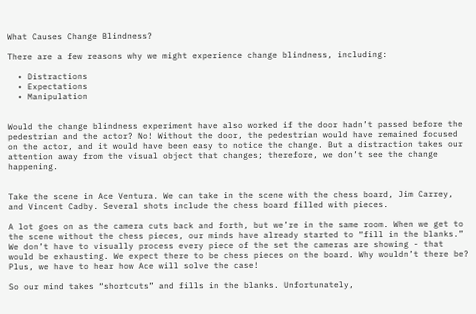What Causes Change Blindness?

There are a few reasons why we might experience change blindness, including:

  • Distractions
  • Expectations
  • Manipulation


Would the change blindness experiment have also worked if the door hadn’t passed before the pedestrian and the actor? No! Without the door, the pedestrian would have remained focused on the actor, and it would have been easy to notice the change. But a distraction takes our attention away from the visual object that changes; therefore, we don’t see the change happening.


Take the scene in Ace Ventura. We can take in the scene with the chess board, Jim Carrey, and Vincent Cadby. Several shots include the chess board filled with pieces.

A lot goes on as the camera cuts back and forth, but we’re in the same room. When we get to the scene without the chess pieces, our minds have already started to “fill in the blanks.” We don’t have to visually process every piece of the set the cameras are showing - that would be exhausting. We expect there to be chess pieces on the board. Why wouldn’t there be? Plus, we have to hear how Ace will solve the case!

So our mind takes “shortcuts” and fills in the blanks. Unfortunately,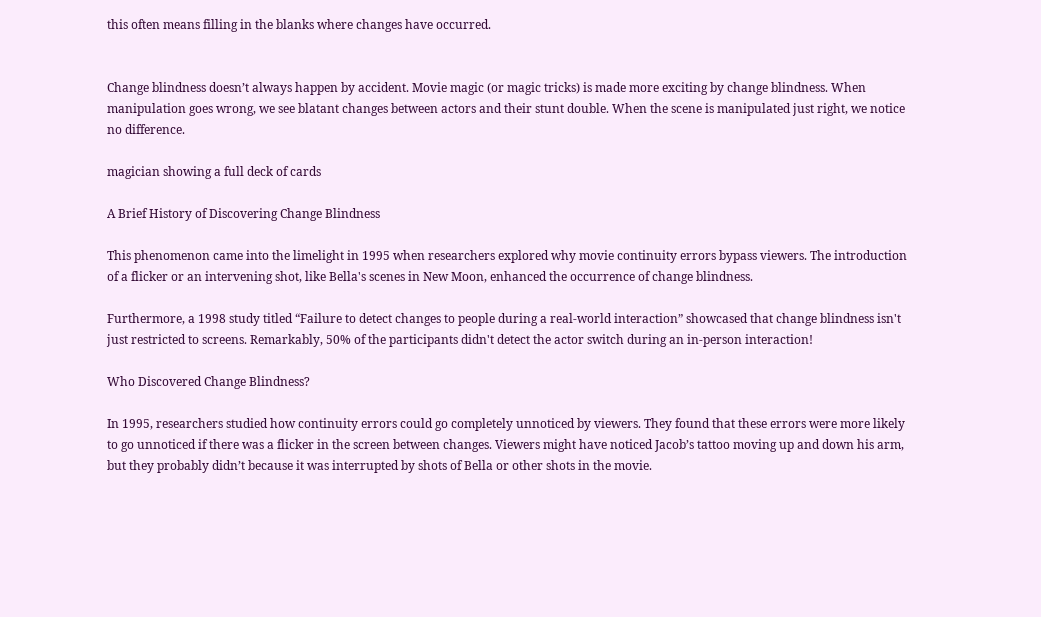this often means filling in the blanks where changes have occurred.


Change blindness doesn’t always happen by accident. Movie magic (or magic tricks) is made more exciting by change blindness. When manipulation goes wrong, we see blatant changes between actors and their stunt double. When the scene is manipulated just right, we notice no difference.

magician showing a full deck of cards

A Brief History of Discovering Change Blindness

This phenomenon came into the limelight in 1995 when researchers explored why movie continuity errors bypass viewers. The introduction of a flicker or an intervening shot, like Bella's scenes in New Moon, enhanced the occurrence of change blindness.

Furthermore, a 1998 study titled “Failure to detect changes to people during a real-world interaction” showcased that change blindness isn't just restricted to screens. Remarkably, 50% of the participants didn't detect the actor switch during an in-person interaction!

Who Discovered Change Blindness?

In 1995, researchers studied how continuity errors could go completely unnoticed by viewers. They found that these errors were more likely to go unnoticed if there was a flicker in the screen between changes. Viewers might have noticed Jacob’s tattoo moving up and down his arm, but they probably didn’t because it was interrupted by shots of Bella or other shots in the movie.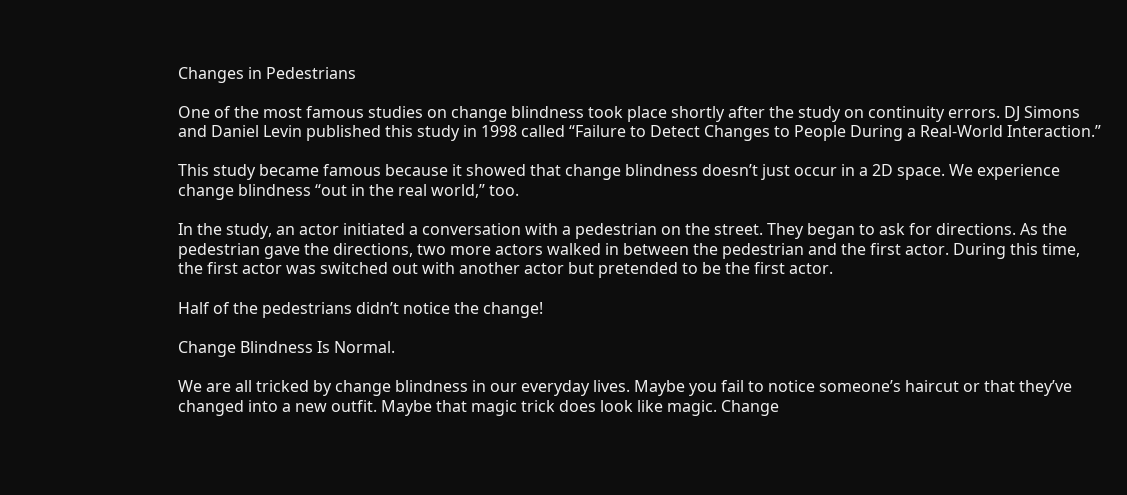Changes in Pedestrians

One of the most famous studies on change blindness took place shortly after the study on continuity errors. DJ Simons and Daniel Levin published this study in 1998 called “Failure to Detect Changes to People During a Real-World Interaction.”

This study became famous because it showed that change blindness doesn’t just occur in a 2D space. We experience change blindness “out in the real world,” too.

In the study, an actor initiated a conversation with a pedestrian on the street. They began to ask for directions. As the pedestrian gave the directions, two more actors walked in between the pedestrian and the first actor. During this time, the first actor was switched out with another actor but pretended to be the first actor.

Half of the pedestrians didn’t notice the change!

Change Blindness Is Normal.

We are all tricked by change blindness in our everyday lives. Maybe you fail to notice someone’s haircut or that they’ve changed into a new outfit. Maybe that magic trick does look like magic. Change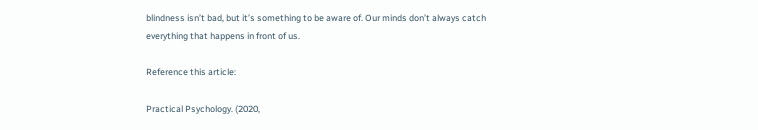blindness isn’t bad, but it’s something to be aware of. Our minds don’t always catch everything that happens in front of us.

Reference this article:

Practical Psychology. (2020,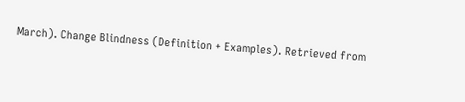March). Change Blindness (Definition + Examples). Retrieved from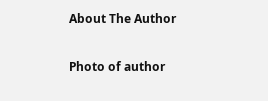About The Author

Photo of author